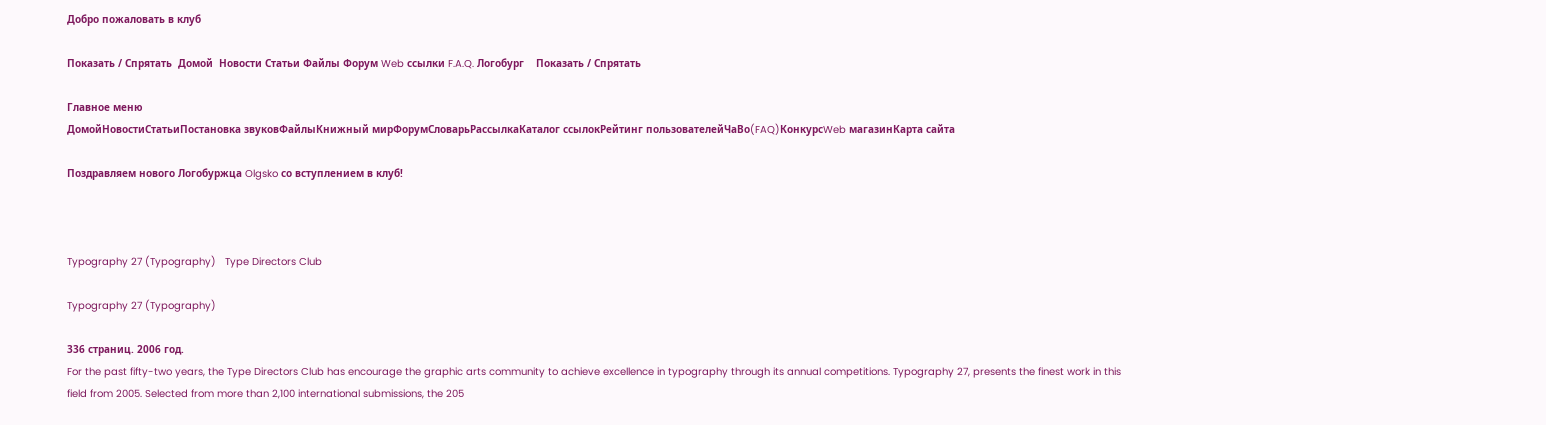Добро пожаловать в клуб

Показать / Спрятать  Домой  Новости Статьи Файлы Форум Web ссылки F.A.Q. Логобург    Показать / Спрятать

Главное меню
ДомойНовостиСтатьиПостановка звуковФайлыКнижный мирФорумСловарьРассылкаКаталог ссылокРейтинг пользователейЧаВо(FAQ)КонкурсWeb магазинКарта сайта

Поздравляем нового Логобуржца Olgsko со вступлением в клуб!



Typography 27 (Typography)   Type Directors Club

Typography 27 (Typography)

336 страниц. 2006 год.
For the past fifty-two years, the Type Directors Club has encourage the graphic arts community to achieve excellence in typography through its annual competitions. Typography 27, presents the finest work in this field from 2005. Selected from more than 2,100 international submissions, the 205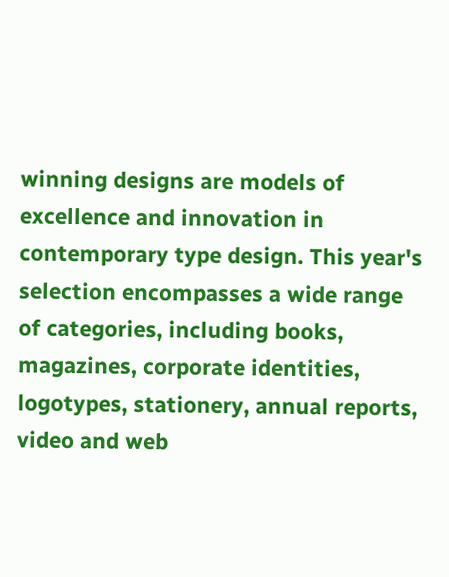winning designs are models of excellence and innovation in contemporary type design. This year's selection encompasses a wide range of categories, including books, magazines, corporate identities, logotypes, stationery, annual reports, video and web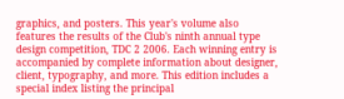graphics, and posters. This year's volume also features the results of the Club's ninth annual type design competition, TDC 2 2006. Each winning entry is accompanied by complete information about designer, client, typography, and more. This edition includes a special index listing the principal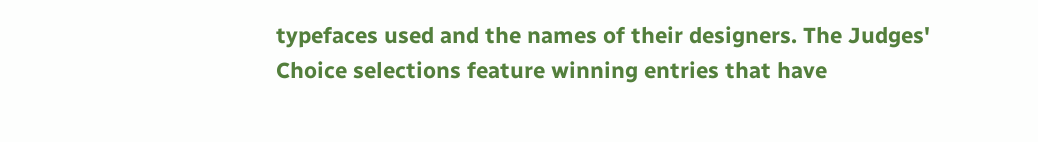typefaces used and the names of their designers. The Judges' Choice selections feature winning entries that have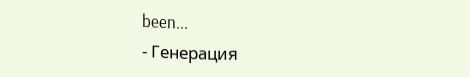been...
- Генерация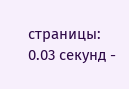страницы: 0.03 секунд -